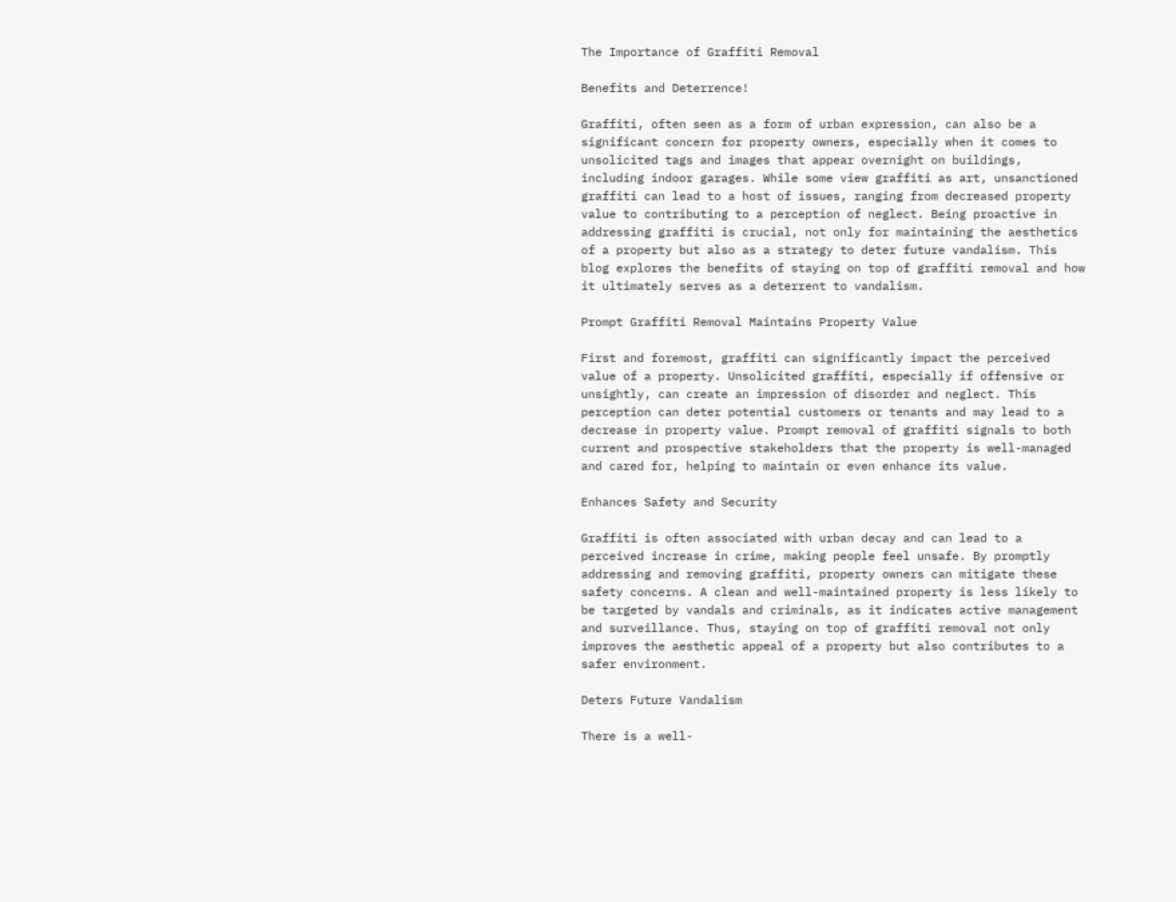The Importance of Graffiti Removal

Benefits and Deterrence!

Graffiti, often seen as a form of urban expression, can also be a significant concern for property owners, especially when it comes to unsolicited tags and images that appear overnight on buildings, including indoor garages. While some view graffiti as art, unsanctioned graffiti can lead to a host of issues, ranging from decreased property value to contributing to a perception of neglect. Being proactive in addressing graffiti is crucial, not only for maintaining the aesthetics of a property but also as a strategy to deter future vandalism. This blog explores the benefits of staying on top of graffiti removal and how it ultimately serves as a deterrent to vandalism.

Prompt Graffiti Removal Maintains Property Value

First and foremost, graffiti can significantly impact the perceived value of a property. Unsolicited graffiti, especially if offensive or unsightly, can create an impression of disorder and neglect. This perception can deter potential customers or tenants and may lead to a decrease in property value. Prompt removal of graffiti signals to both current and prospective stakeholders that the property is well-managed and cared for, helping to maintain or even enhance its value.

Enhances Safety and Security

Graffiti is often associated with urban decay and can lead to a perceived increase in crime, making people feel unsafe. By promptly addressing and removing graffiti, property owners can mitigate these safety concerns. A clean and well-maintained property is less likely to be targeted by vandals and criminals, as it indicates active management and surveillance. Thus, staying on top of graffiti removal not only improves the aesthetic appeal of a property but also contributes to a safer environment.

Deters Future Vandalism

There is a well-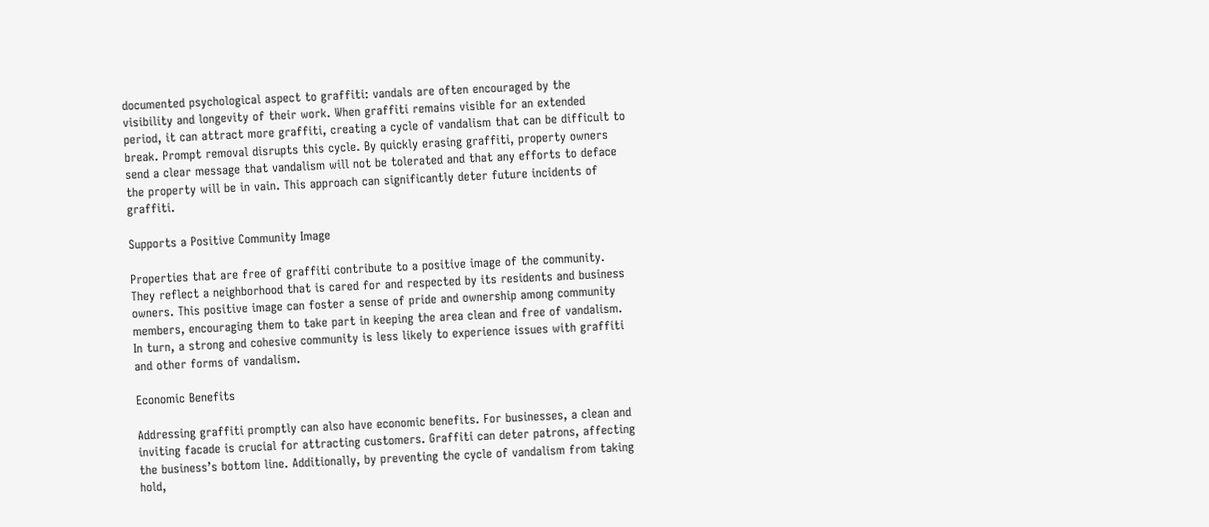documented psychological aspect to graffiti: vandals are often encouraged by the visibility and longevity of their work. When graffiti remains visible for an extended period, it can attract more graffiti, creating a cycle of vandalism that can be difficult to break. Prompt removal disrupts this cycle. By quickly erasing graffiti, property owners send a clear message that vandalism will not be tolerated and that any efforts to deface the property will be in vain. This approach can significantly deter future incidents of graffiti.

Supports a Positive Community Image

Properties that are free of graffiti contribute to a positive image of the community. They reflect a neighborhood that is cared for and respected by its residents and business owners. This positive image can foster a sense of pride and ownership among community members, encouraging them to take part in keeping the area clean and free of vandalism. In turn, a strong and cohesive community is less likely to experience issues with graffiti and other forms of vandalism.

Economic Benefits

Addressing graffiti promptly can also have economic benefits. For businesses, a clean and inviting facade is crucial for attracting customers. Graffiti can deter patrons, affecting the business’s bottom line. Additionally, by preventing the cycle of vandalism from taking hold,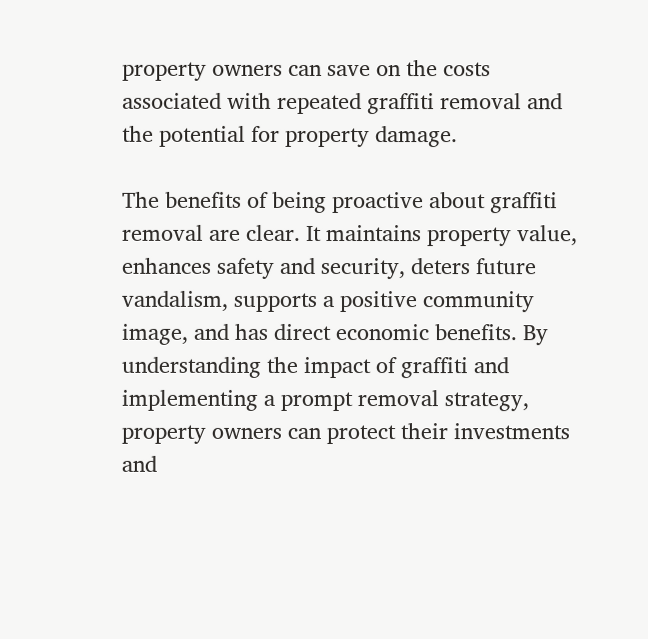property owners can save on the costs associated with repeated graffiti removal and the potential for property damage.

The benefits of being proactive about graffiti removal are clear. It maintains property value, enhances safety and security, deters future vandalism, supports a positive community image, and has direct economic benefits. By understanding the impact of graffiti and implementing a prompt removal strategy, property owners can protect their investments and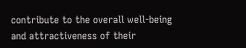contribute to the overall well-being and attractiveness of their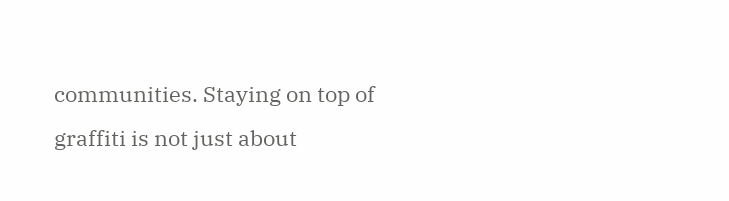communities. Staying on top of graffiti is not just about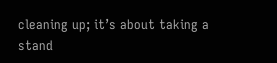cleaning up; it’s about taking a stand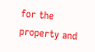for the property and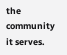the community it serves.